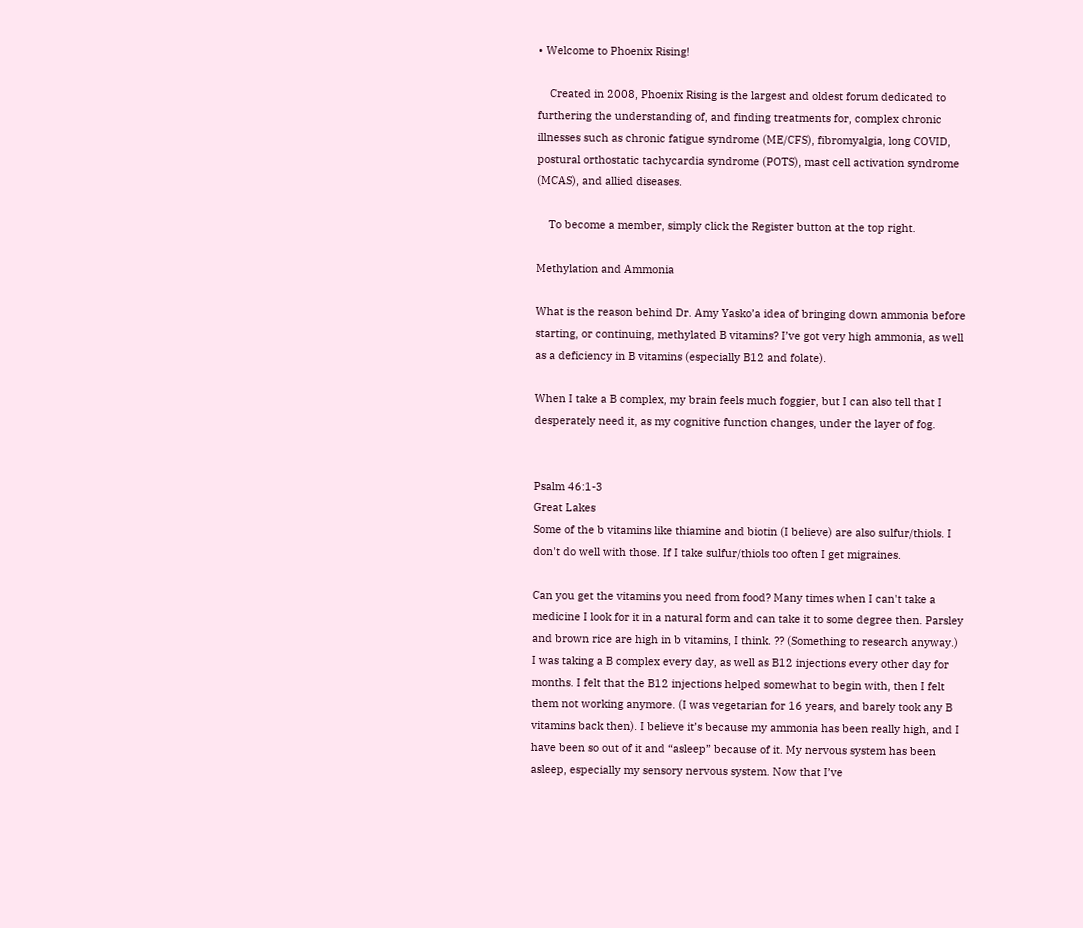• Welcome to Phoenix Rising!

    Created in 2008, Phoenix Rising is the largest and oldest forum dedicated to furthering the understanding of, and finding treatments for, complex chronic illnesses such as chronic fatigue syndrome (ME/CFS), fibromyalgia, long COVID, postural orthostatic tachycardia syndrome (POTS), mast cell activation syndrome (MCAS), and allied diseases.

    To become a member, simply click the Register button at the top right.

Methylation and Ammonia

What is the reason behind Dr. Amy Yasko’a idea of bringing down ammonia before starting, or continuing, methylated B vitamins? I’ve got very high ammonia, as well as a deficiency in B vitamins (especially B12 and folate).

When I take a B complex, my brain feels much foggier, but I can also tell that I desperately need it, as my cognitive function changes, under the layer of fog.


Psalm 46:1-3
Great Lakes
Some of the b vitamins like thiamine and biotin (I believe) are also sulfur/thiols. I don't do well with those. If I take sulfur/thiols too often I get migraines.

Can you get the vitamins you need from food? Many times when I can't take a medicine I look for it in a natural form and can take it to some degree then. Parsley and brown rice are high in b vitamins, I think. ?? (Something to research anyway.)
I was taking a B complex every day, as well as B12 injections every other day for months. I felt that the B12 injections helped somewhat to begin with, then I felt them not working anymore. (I was vegetarian for 16 years, and barely took any B vitamins back then). I believe it’s because my ammonia has been really high, and I have been so out of it and “asleep” because of it. My nervous system has been asleep, especially my sensory nervous system. Now that I’ve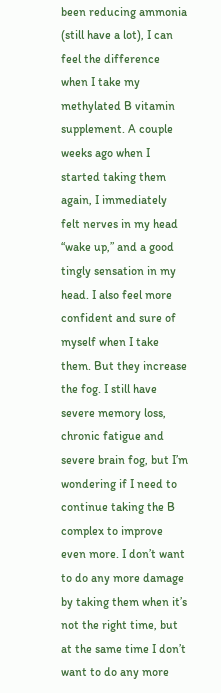been reducing ammonia (still have a lot), I can feel the difference when I take my methylated B vitamin supplement. A couple weeks ago when I started taking them again, I immediately felt nerves in my head “wake up,” and a good tingly sensation in my head. I also feel more confident and sure of myself when I take them. But they increase the fog. I still have severe memory loss, chronic fatigue and severe brain fog, but I’m wondering if I need to continue taking the B complex to improve even more. I don’t want to do any more damage by taking them when it’s not the right time, but at the same time I don’t want to do any more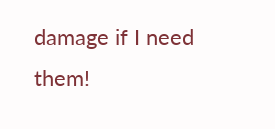damage if I need them!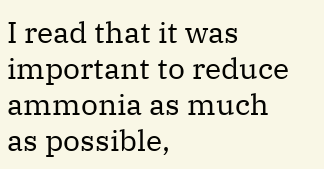I read that it was important to reduce ammonia as much as possible,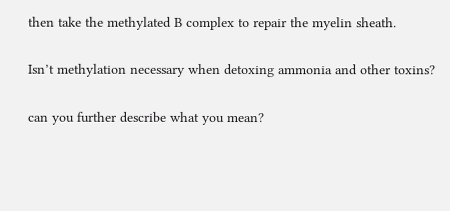then take the methylated B complex to repair the myelin sheath.

Isn’t methylation necessary when detoxing ammonia and other toxins?

can you further describe what you mean?